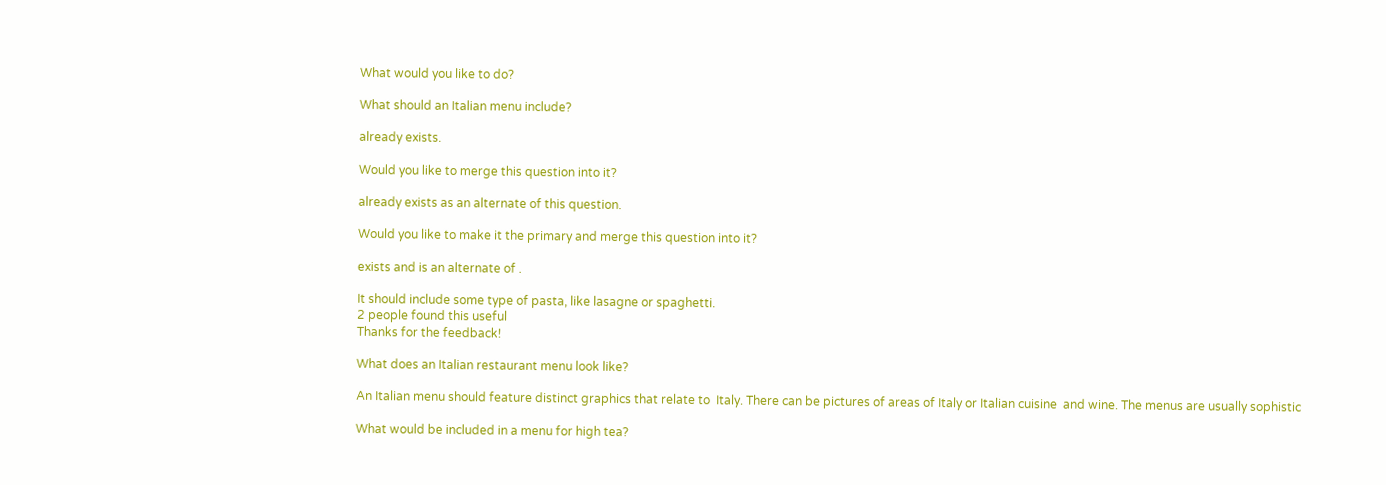What would you like to do?

What should an Italian menu include?

already exists.

Would you like to merge this question into it?

already exists as an alternate of this question.

Would you like to make it the primary and merge this question into it?

exists and is an alternate of .

It should include some type of pasta, like lasagne or spaghetti.
2 people found this useful
Thanks for the feedback!

What does an Italian restaurant menu look like?

An Italian menu should feature distinct graphics that relate to  Italy. There can be pictures of areas of Italy or Italian cuisine  and wine. The menus are usually sophistic

What would be included in a menu for high tea?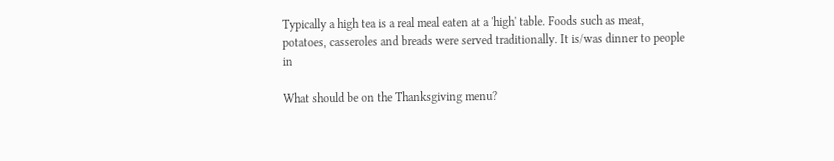Typically a high tea is a real meal eaten at a 'high' table. Foods such as meat, potatoes, casseroles and breads were served traditionally. It is/was dinner to people in

What should be on the Thanksgiving menu?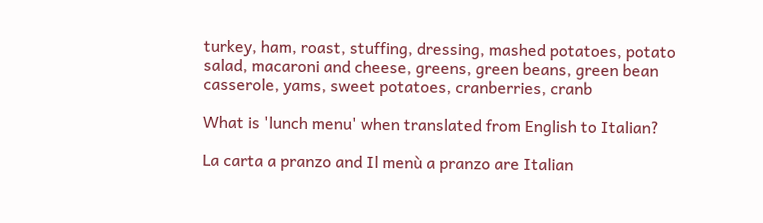turkey, ham, roast, stuffing, dressing, mashed potatoes, potato salad, macaroni and cheese, greens, green beans, green bean casserole, yams, sweet potatoes, cranberries, cranb

What is 'lunch menu' when translated from English to Italian?

La carta a pranzo and Il menù a pranzo are Italian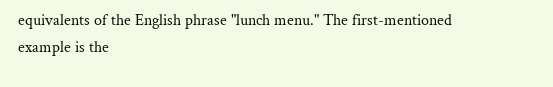equivalents of the English phrase "lunch menu." The first-mentioned example is the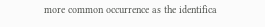more common occurrence as the identifica